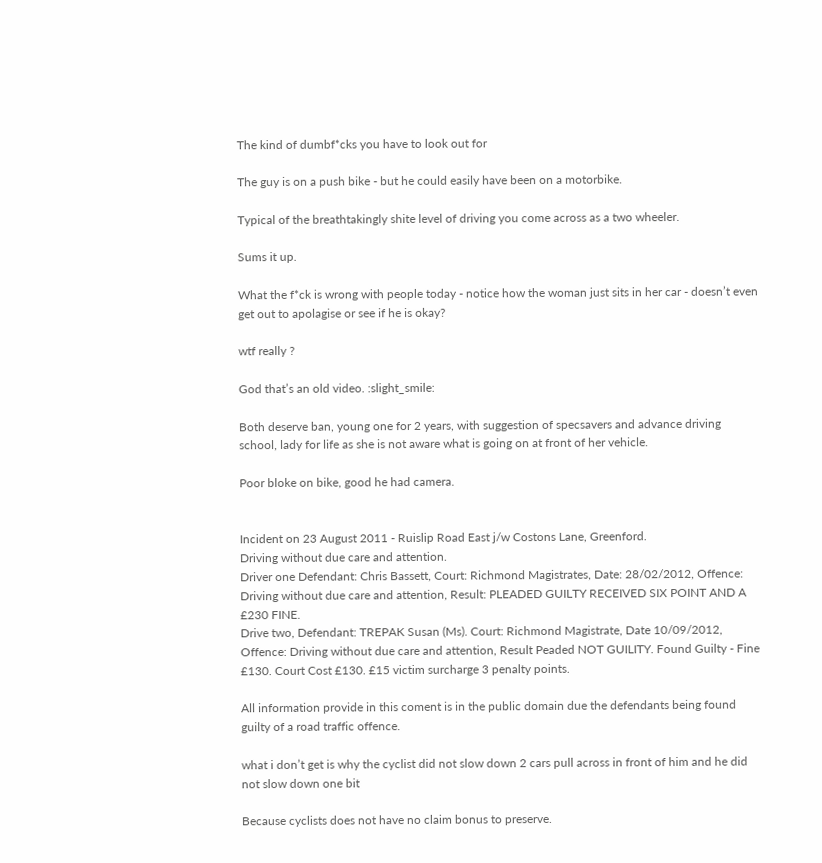The kind of dumbf*cks you have to look out for

The guy is on a push bike - but he could easily have been on a motorbike.

Typical of the breathtakingly shite level of driving you come across as a two wheeler.

Sums it up.

What the f*ck is wrong with people today - notice how the woman just sits in her car - doesn’t even get out to apolagise or see if he is okay?

wtf really ?

God that’s an old video. :slight_smile:

Both deserve ban, young one for 2 years, with suggestion of specsavers and advance driving school, lady for life as she is not aware what is going on at front of her vehicle.

Poor bloke on bike, good he had camera.


Incident on 23 August 2011 - Ruislip Road East j/w Costons Lane, Greenford.
Driving without due care and attention.
Driver one Defendant: Chris Bassett, Court: Richmond Magistrates, Date: 28/02/2012, Offence: Driving without due care and attention, Result: PLEADED GUILTY RECEIVED SIX POINT AND A £230 FINE.
Drive two, Defendant: TREPAK Susan (Ms). Court: Richmond Magistrate, Date 10/09/2012, Offence: Driving without due care and attention, Result Peaded NOT GUILITY. Found Guilty - Fine £130. Court Cost £130. £15 victim surcharge 3 penalty points.

All information provide in this coment is in the public domain due the defendants being found guilty of a road traffic offence.

what i don’t get is why the cyclist did not slow down 2 cars pull across in front of him and he did not slow down one bit

Because cyclists does not have no claim bonus to preserve.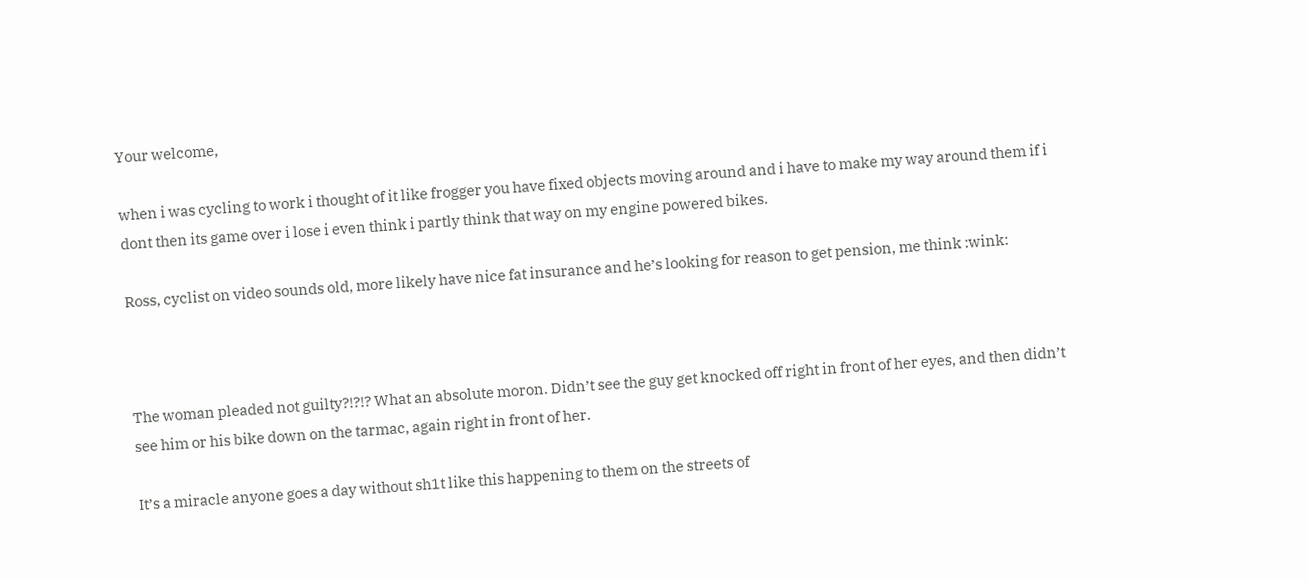Your welcome,

when i was cycling to work i thought of it like frogger you have fixed objects moving around and i have to make my way around them if i dont then its game over i lose i even think i partly think that way on my engine powered bikes.

Ross, cyclist on video sounds old, more likely have nice fat insurance and he’s looking for reason to get pension, me think :wink:



The woman pleaded not guilty?!?!? What an absolute moron. Didn’t see the guy get knocked off right in front of her eyes, and then didn’t see him or his bike down on the tarmac, again right in front of her.

It’s a miracle anyone goes a day without sh1t like this happening to them on the streets of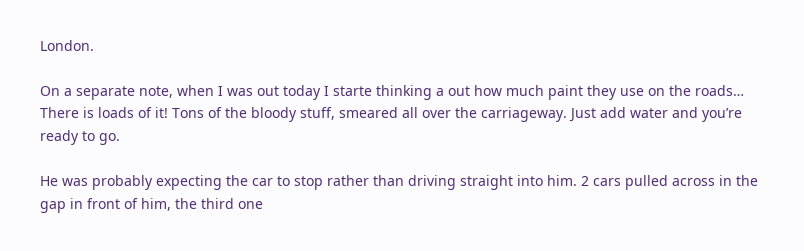London.

On a separate note, when I was out today I starte thinking a out how much paint they use on the roads… There is loads of it! Tons of the bloody stuff, smeared all over the carriageway. Just add water and you’re ready to go.

He was probably expecting the car to stop rather than driving straight into him. 2 cars pulled across in the gap in front of him, the third one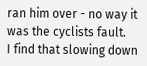ran him over - no way it was the cyclists fault.
I find that slowing down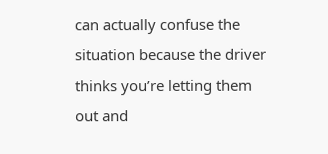can actually confuse the situation because the driver thinks you’re letting them out and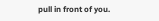pull in front of you.